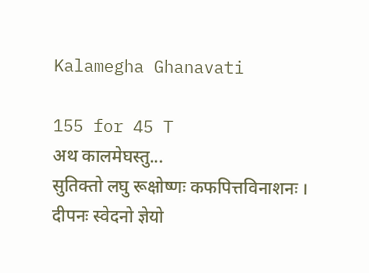Kalamegha Ghanavati

155 for 45 T
अथ कालमेघस्तु...
सुतिक्तो लघु रूक्षोष्णः कफपित्तविनाशनः ।
दीपनः स्वेदनो ज्ञेयो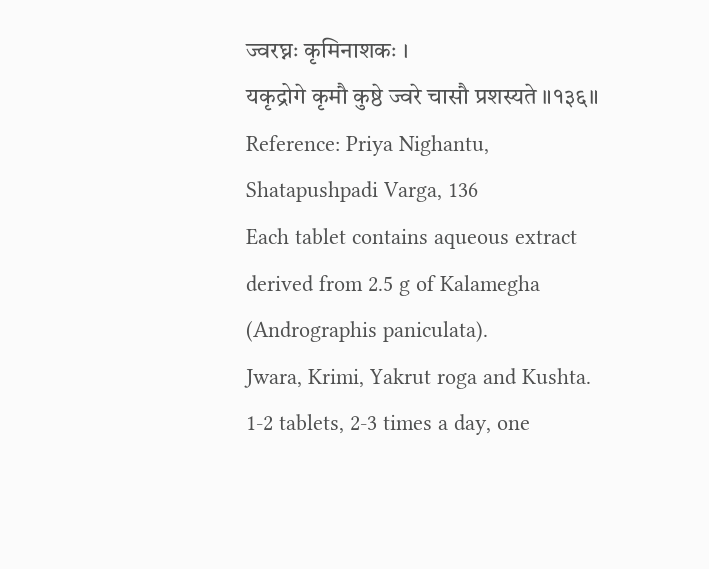ज्वरघ्नः कृमिनाशकः ।
यकृद्रोगे कृमौ कुष्ठे ज्वरे चासौ प्रशस्यते ॥१३६॥
Reference: Priya Nighantu, Shatapushpadi Varga, 136
Each tablet contains aqueous extract derived from 2.5 g of Kalamegha (Andrographis paniculata).
Jwara, Krimi, Yakrut roga and Kushta.
1-2 tablets, 2-3 times a day, one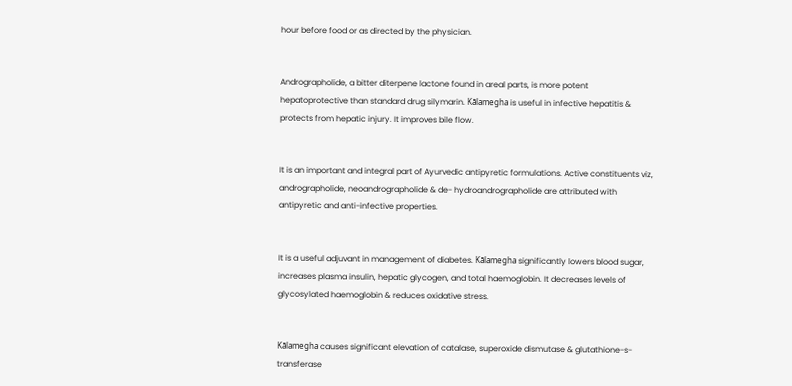hour before food or as directed by the physician.


Andrographolide, a bitter diterpene lactone found in areal parts, is more potent hepatoprotective than standard drug silymarin. Kālamegha is useful in infective hepatitis & protects from hepatic injury. It improves bile flow.


It is an important and integral part of Ayurvedic antipyretic formulations. Active constituents viz, andrographolide, neoandrographolide & de- hydroandrographolide are attributed with antipyretic and anti-infective properties.


It is a useful adjuvant in management of diabetes. Kālamegha significantly lowers blood sugar, increases plasma insulin, hepatic glycogen, and total haemoglobin. It decreases levels of glycosylated haemoglobin & reduces oxidative stress.


Kālamegha causes significant elevation of catalase, superoxide dismutase & glutathione-s-transferase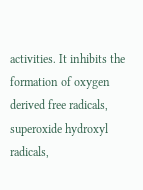activities. It inhibits the formation of oxygen derived free radicals, superoxide hydroxyl radicals,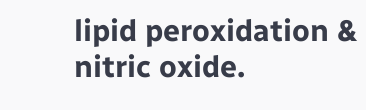lipid peroxidation & nitric oxide.